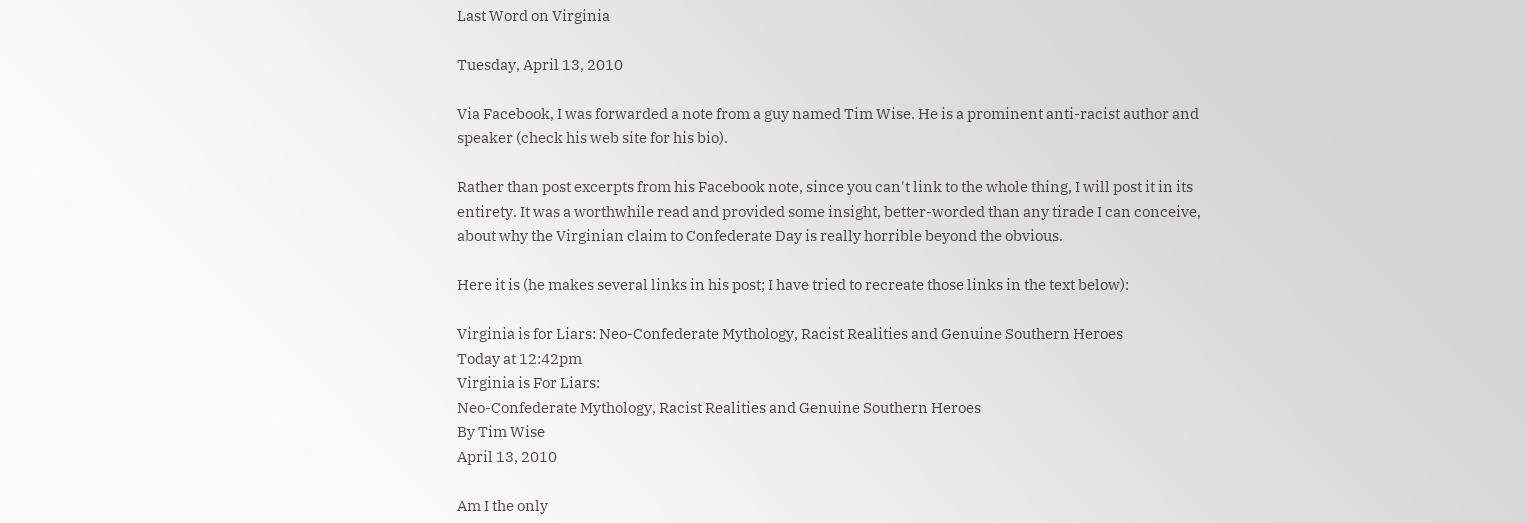Last Word on Virginia

Tuesday, April 13, 2010

Via Facebook, I was forwarded a note from a guy named Tim Wise. He is a prominent anti-racist author and speaker (check his web site for his bio).

Rather than post excerpts from his Facebook note, since you can't link to the whole thing, I will post it in its entirety. It was a worthwhile read and provided some insight, better-worded than any tirade I can conceive, about why the Virginian claim to Confederate Day is really horrible beyond the obvious.

Here it is (he makes several links in his post; I have tried to recreate those links in the text below):

Virginia is for Liars: Neo-Confederate Mythology, Racist Realities and Genuine Southern Heroes
Today at 12:42pm
Virginia is For Liars:
Neo-Confederate Mythology, Racist Realities and Genuine Southern Heroes
By Tim Wise
April 13, 2010

Am I the only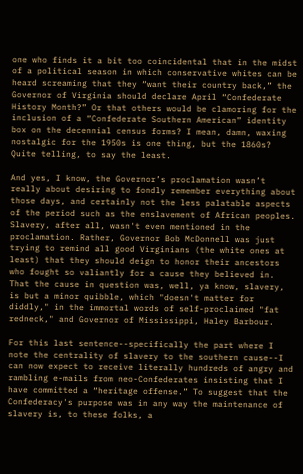one who finds it a bit too coincidental that in the midst of a political season in which conservative whites can be heard screaming that they “want their country back,” the Governor of Virginia should declare April “Confederate History Month?” Or that others would be clamoring for the inclusion of a “Confederate Southern American” identity box on the decennial census forms? I mean, damn, waxing nostalgic for the 1950s is one thing, but the 1860s? Quite telling, to say the least.

And yes, I know, the Governor’s proclamation wasn’t really about desiring to fondly remember everything about those days, and certainly not the less palatable aspects of the period such as the enslavement of African peoples. Slavery, after all, wasn't even mentioned in the proclamation. Rather, Governor Bob McDonnell was just trying to remind all good Virginians (the white ones at least) that they should deign to honor their ancestors who fought so valiantly for a cause they believed in. That the cause in question was, well, ya know, slavery, is but a minor quibble, which "doesn't matter for diddly," in the immortal words of self-proclaimed "fat redneck," and Governor of Mississippi, Haley Barbour.

For this last sentence--specifically the part where I note the centrality of slavery to the southern cause--I can now expect to receive literally hundreds of angry and rambling e-mails from neo-Confederates insisting that I have committed a “heritage offense.” To suggest that the Confederacy's purpose was in any way the maintenance of slavery is, to these folks, a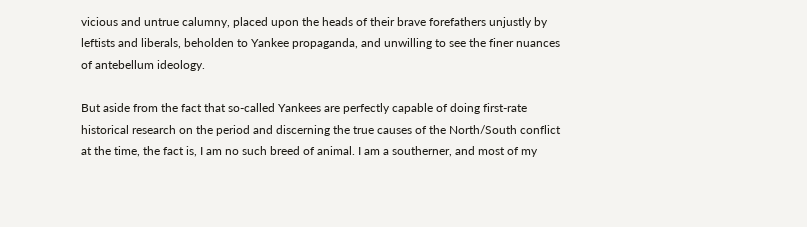vicious and untrue calumny, placed upon the heads of their brave forefathers unjustly by leftists and liberals, beholden to Yankee propaganda, and unwilling to see the finer nuances of antebellum ideology.

But aside from the fact that so-called Yankees are perfectly capable of doing first-rate historical research on the period and discerning the true causes of the North/South conflict at the time, the fact is, I am no such breed of animal. I am a southerner, and most of my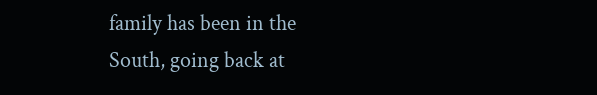family has been in the South, going back at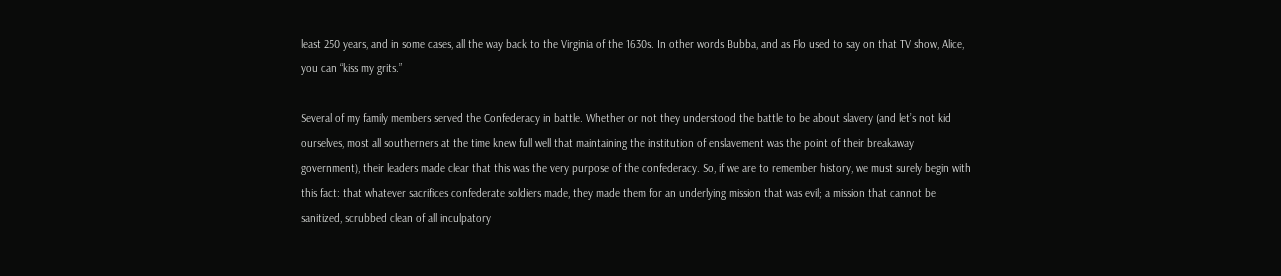least 250 years, and in some cases, all the way back to the Virginia of the 1630s. In other words Bubba, and as Flo used to say on that TV show, Alice, you can “kiss my grits.”

Several of my family members served the Confederacy in battle. Whether or not they understood the battle to be about slavery (and let’s not kid ourselves, most all southerners at the time knew full well that maintaining the institution of enslavement was the point of their breakaway government), their leaders made clear that this was the very purpose of the confederacy. So, if we are to remember history, we must surely begin with this fact: that whatever sacrifices confederate soldiers made, they made them for an underlying mission that was evil; a mission that cannot be sanitized, scrubbed clean of all inculpatory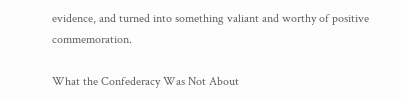evidence, and turned into something valiant and worthy of positive commemoration.

What the Confederacy Was Not About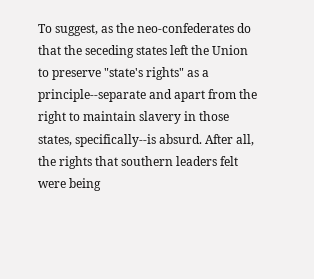To suggest, as the neo-confederates do that the seceding states left the Union to preserve "state's rights" as a principle--separate and apart from the right to maintain slavery in those states, specifically--is absurd. After all, the rights that southern leaders felt were being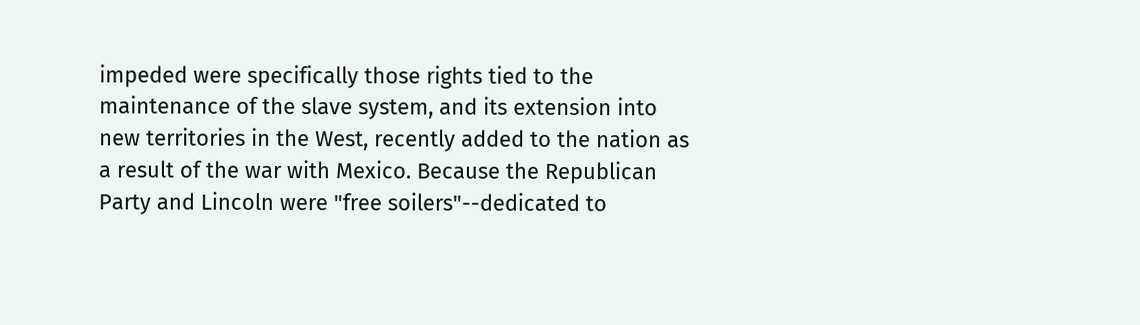impeded were specifically those rights tied to the maintenance of the slave system, and its extension into new territories in the West, recently added to the nation as a result of the war with Mexico. Because the Republican Party and Lincoln were "free soilers"--dedicated to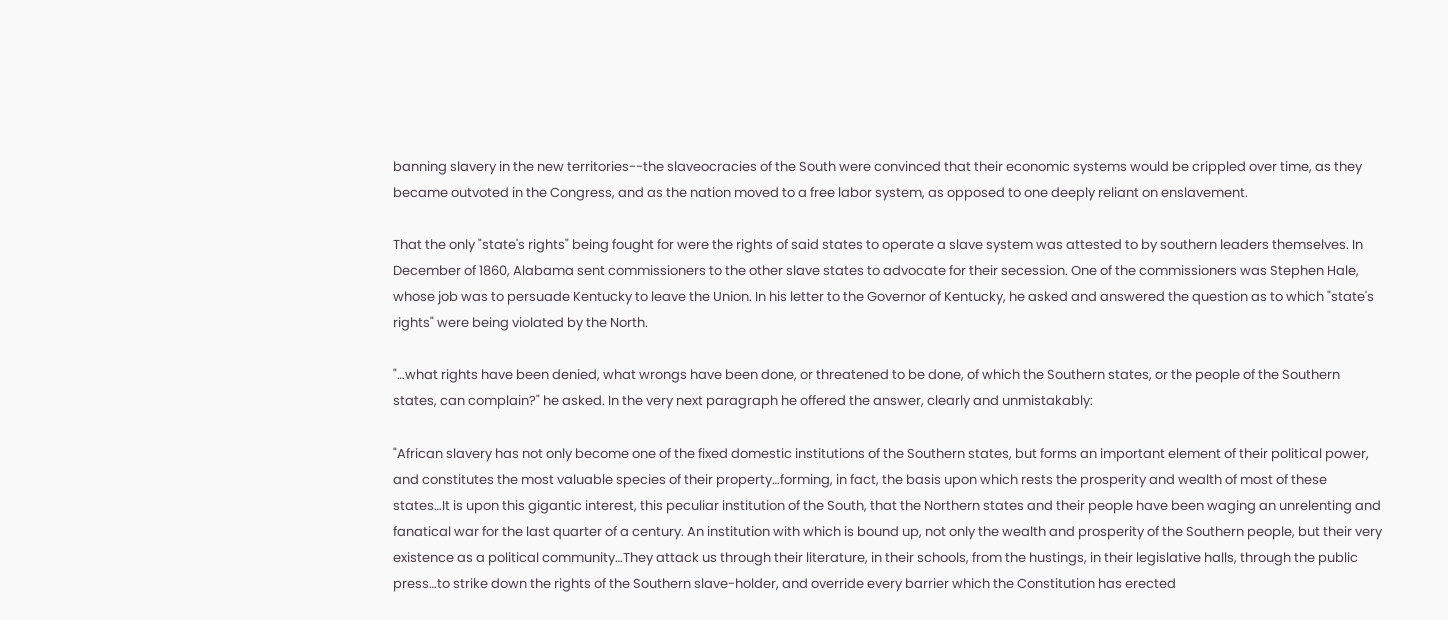banning slavery in the new territories--the slaveocracies of the South were convinced that their economic systems would be crippled over time, as they became outvoted in the Congress, and as the nation moved to a free labor system, as opposed to one deeply reliant on enslavement.

That the only "state's rights" being fought for were the rights of said states to operate a slave system was attested to by southern leaders themselves. In December of 1860, Alabama sent commissioners to the other slave states to advocate for their secession. One of the commissioners was Stephen Hale, whose job was to persuade Kentucky to leave the Union. In his letter to the Governor of Kentucky, he asked and answered the question as to which "state's rights" were being violated by the North.

"…what rights have been denied, what wrongs have been done, or threatened to be done, of which the Southern states, or the people of the Southern states, can complain?" he asked. In the very next paragraph he offered the answer, clearly and unmistakably:

"African slavery has not only become one of the fixed domestic institutions of the Southern states, but forms an important element of their political power, and constitutes the most valuable species of their property…forming, in fact, the basis upon which rests the prosperity and wealth of most of these states…It is upon this gigantic interest, this peculiar institution of the South, that the Northern states and their people have been waging an unrelenting and fanatical war for the last quarter of a century. An institution with which is bound up, not only the wealth and prosperity of the Southern people, but their very existence as a political community…They attack us through their literature, in their schools, from the hustings, in their legislative halls, through the public press…to strike down the rights of the Southern slave-holder, and override every barrier which the Constitution has erected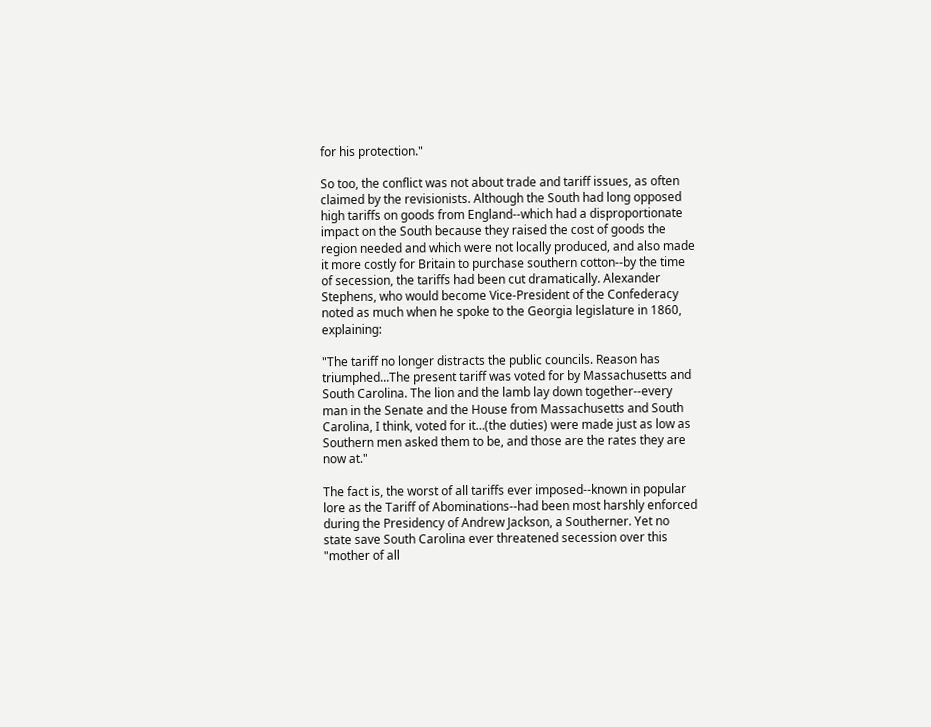for his protection."

So too, the conflict was not about trade and tariff issues, as often claimed by the revisionists. Although the South had long opposed high tariffs on goods from England--which had a disproportionate impact on the South because they raised the cost of goods the region needed and which were not locally produced, and also made it more costly for Britain to purchase southern cotton--by the time of secession, the tariffs had been cut dramatically. Alexander Stephens, who would become Vice-President of the Confederacy noted as much when he spoke to the Georgia legislature in 1860, explaining:

"The tariff no longer distracts the public councils. Reason has triumphed...The present tariff was voted for by Massachusetts and South Carolina. The lion and the lamb lay down together--every man in the Senate and the House from Massachusetts and South Carolina, I think, voted for it…(the duties) were made just as low as Southern men asked them to be, and those are the rates they are now at."

The fact is, the worst of all tariffs ever imposed--known in popular lore as the Tariff of Abominations--had been most harshly enforced during the Presidency of Andrew Jackson, a Southerner. Yet no state save South Carolina ever threatened secession over this "mother of all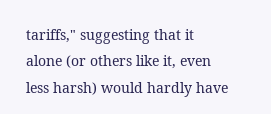tariffs," suggesting that it alone (or others like it, even less harsh) would hardly have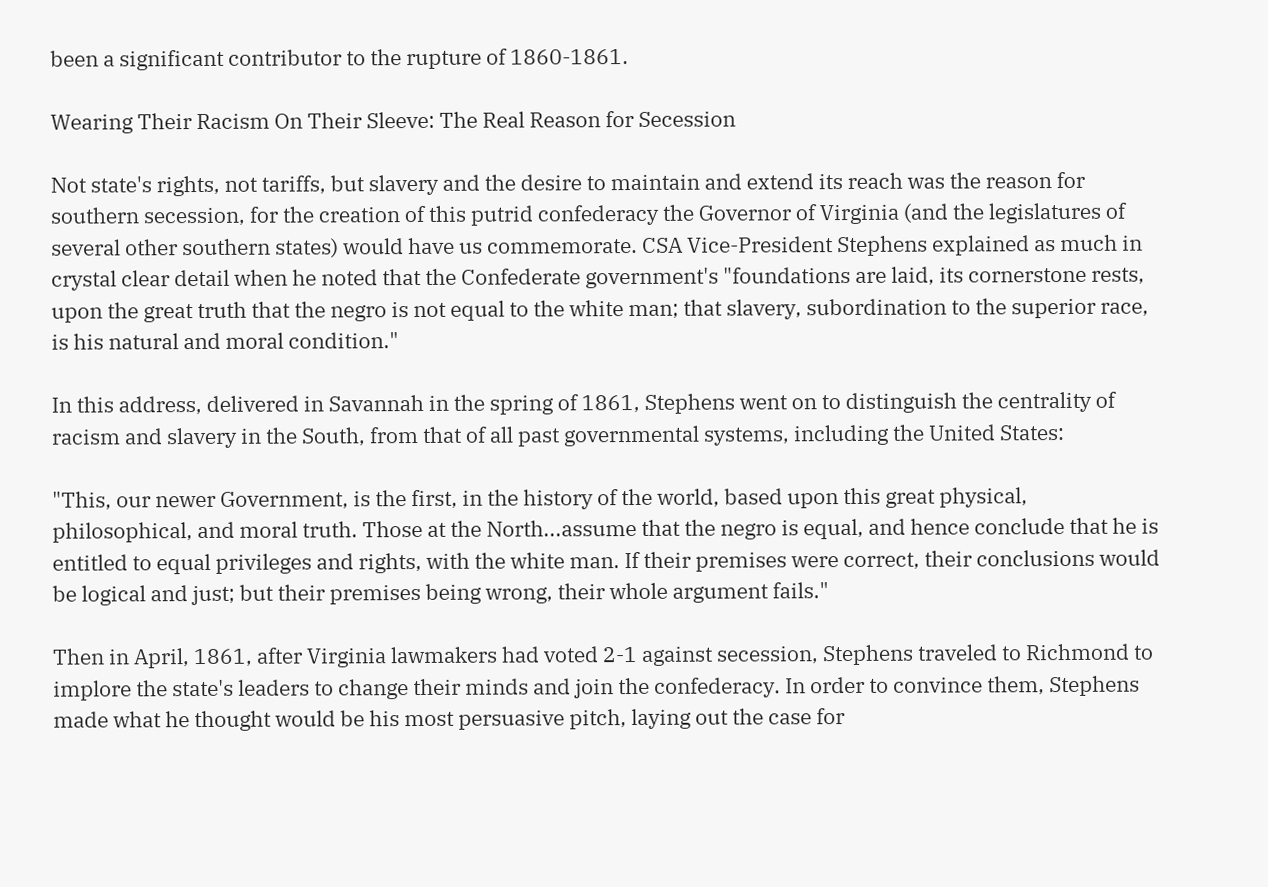been a significant contributor to the rupture of 1860-1861.

Wearing Their Racism On Their Sleeve: The Real Reason for Secession

Not state's rights, not tariffs, but slavery and the desire to maintain and extend its reach was the reason for southern secession, for the creation of this putrid confederacy the Governor of Virginia (and the legislatures of several other southern states) would have us commemorate. CSA Vice-President Stephens explained as much in crystal clear detail when he noted that the Confederate government's "foundations are laid, its cornerstone rests, upon the great truth that the negro is not equal to the white man; that slavery, subordination to the superior race, is his natural and moral condition."

In this address, delivered in Savannah in the spring of 1861, Stephens went on to distinguish the centrality of racism and slavery in the South, from that of all past governmental systems, including the United States:

"This, our newer Government, is the first, in the history of the world, based upon this great physical, philosophical, and moral truth. Those at the North...assume that the negro is equal, and hence conclude that he is entitled to equal privileges and rights, with the white man. If their premises were correct, their conclusions would be logical and just; but their premises being wrong, their whole argument fails."

Then in April, 1861, after Virginia lawmakers had voted 2-1 against secession, Stephens traveled to Richmond to implore the state's leaders to change their minds and join the confederacy. In order to convince them, Stephens made what he thought would be his most persuasive pitch, laying out the case for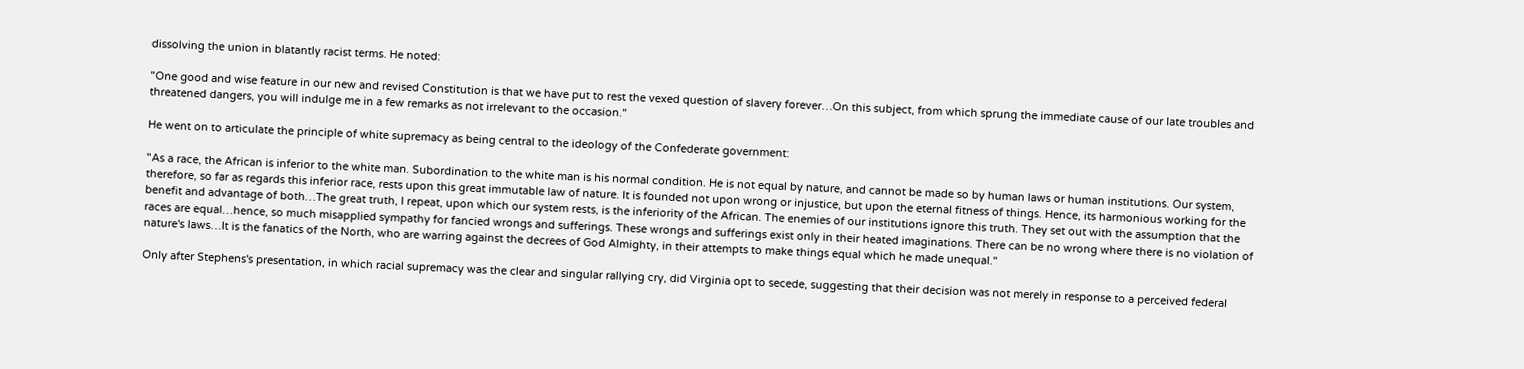dissolving the union in blatantly racist terms. He noted:

"One good and wise feature in our new and revised Constitution is that we have put to rest the vexed question of slavery forever…On this subject, from which sprung the immediate cause of our late troubles and threatened dangers, you will indulge me in a few remarks as not irrelevant to the occasion."

He went on to articulate the principle of white supremacy as being central to the ideology of the Confederate government:

"As a race, the African is inferior to the white man. Subordination to the white man is his normal condition. He is not equal by nature, and cannot be made so by human laws or human institutions. Our system, therefore, so far as regards this inferior race, rests upon this great immutable law of nature. It is founded not upon wrong or injustice, but upon the eternal fitness of things. Hence, its harmonious working for the benefit and advantage of both…The great truth, I repeat, upon which our system rests, is the inferiority of the African. The enemies of our institutions ignore this truth. They set out with the assumption that the races are equal…hence, so much misapplied sympathy for fancied wrongs and sufferings. These wrongs and sufferings exist only in their heated imaginations. There can be no wrong where there is no violation of nature's laws…It is the fanatics of the North, who are warring against the decrees of God Almighty, in their attempts to make things equal which he made unequal."

Only after Stephens's presentation, in which racial supremacy was the clear and singular rallying cry, did Virginia opt to secede, suggesting that their decision was not merely in response to a perceived federal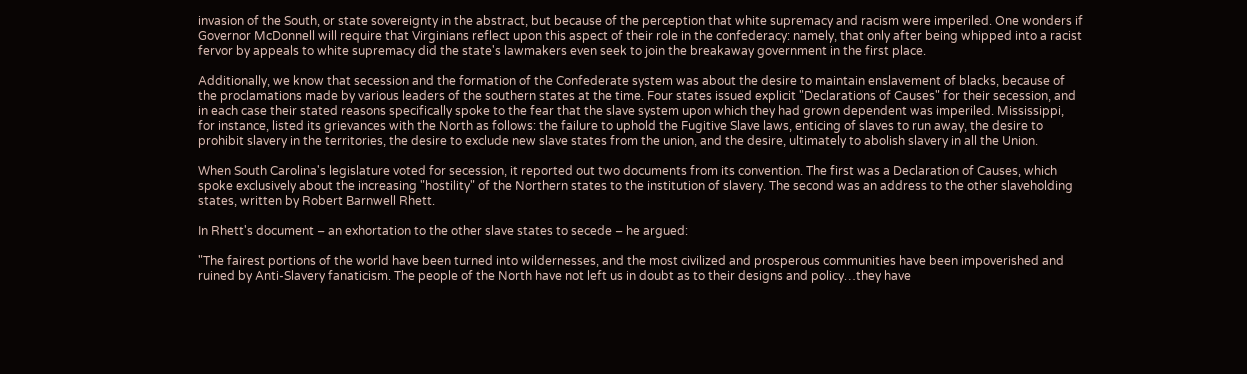invasion of the South, or state sovereignty in the abstract, but because of the perception that white supremacy and racism were imperiled. One wonders if Governor McDonnell will require that Virginians reflect upon this aspect of their role in the confederacy: namely, that only after being whipped into a racist fervor by appeals to white supremacy did the state's lawmakers even seek to join the breakaway government in the first place.

Additionally, we know that secession and the formation of the Confederate system was about the desire to maintain enslavement of blacks, because of the proclamations made by various leaders of the southern states at the time. Four states issued explicit "Declarations of Causes" for their secession, and in each case their stated reasons specifically spoke to the fear that the slave system upon which they had grown dependent was imperiled. Mississippi, for instance, listed its grievances with the North as follows: the failure to uphold the Fugitive Slave laws, enticing of slaves to run away, the desire to prohibit slavery in the territories, the desire to exclude new slave states from the union, and the desire, ultimately to abolish slavery in all the Union.

When South Carolina's legislature voted for secession, it reported out two documents from its convention. The first was a Declaration of Causes, which spoke exclusively about the increasing "hostility" of the Northern states to the institution of slavery. The second was an address to the other slaveholding states, written by Robert Barnwell Rhett.

In Rhett's document – an exhortation to the other slave states to secede – he argued:

"The fairest portions of the world have been turned into wildernesses, and the most civilized and prosperous communities have been impoverished and ruined by Anti-Slavery fanaticism. The people of the North have not left us in doubt as to their designs and policy…they have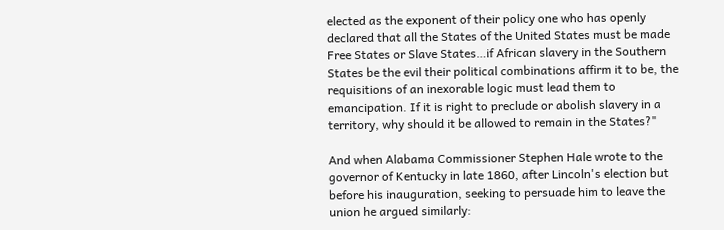elected as the exponent of their policy one who has openly declared that all the States of the United States must be made Free States or Slave States…if African slavery in the Southern States be the evil their political combinations affirm it to be, the requisitions of an inexorable logic must lead them to emancipation. If it is right to preclude or abolish slavery in a territory, why should it be allowed to remain in the States?"

And when Alabama Commissioner Stephen Hale wrote to the governor of Kentucky in late 1860, after Lincoln's election but before his inauguration, seeking to persuade him to leave the union he argued similarly: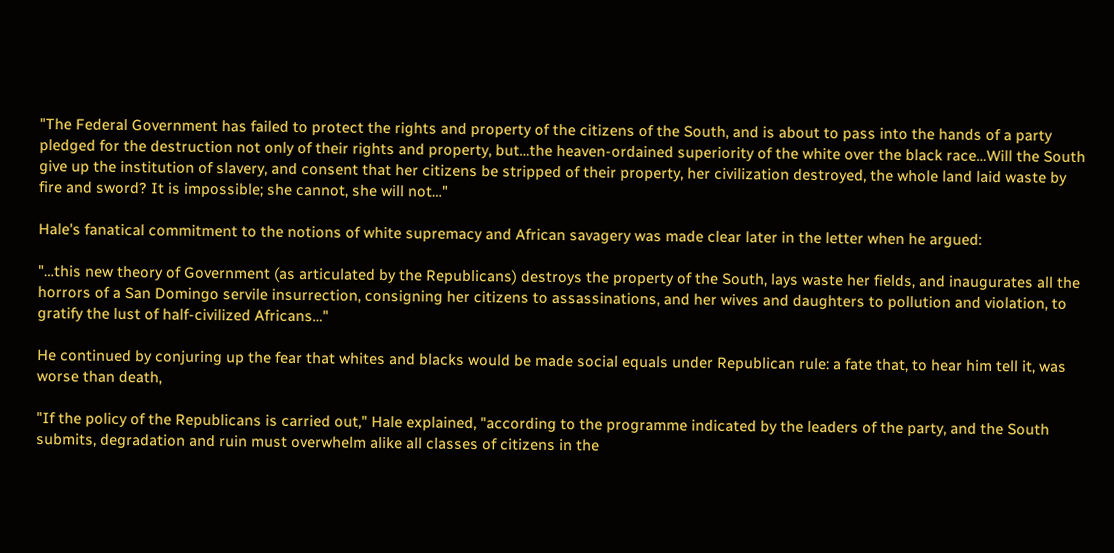"The Federal Government has failed to protect the rights and property of the citizens of the South, and is about to pass into the hands of a party pledged for the destruction not only of their rights and property, but…the heaven-ordained superiority of the white over the black race…Will the South give up the institution of slavery, and consent that her citizens be stripped of their property, her civilization destroyed, the whole land laid waste by fire and sword? It is impossible; she cannot, she will not…"

Hale's fanatical commitment to the notions of white supremacy and African savagery was made clear later in the letter when he argued:

"…this new theory of Government (as articulated by the Republicans) destroys the property of the South, lays waste her fields, and inaugurates all the horrors of a San Domingo servile insurrection, consigning her citizens to assassinations, and her wives and daughters to pollution and violation, to gratify the lust of half-civilized Africans…"

He continued by conjuring up the fear that whites and blacks would be made social equals under Republican rule: a fate that, to hear him tell it, was worse than death,

"If the policy of the Republicans is carried out," Hale explained, "according to the programme indicated by the leaders of the party, and the South submits, degradation and ruin must overwhelm alike all classes of citizens in the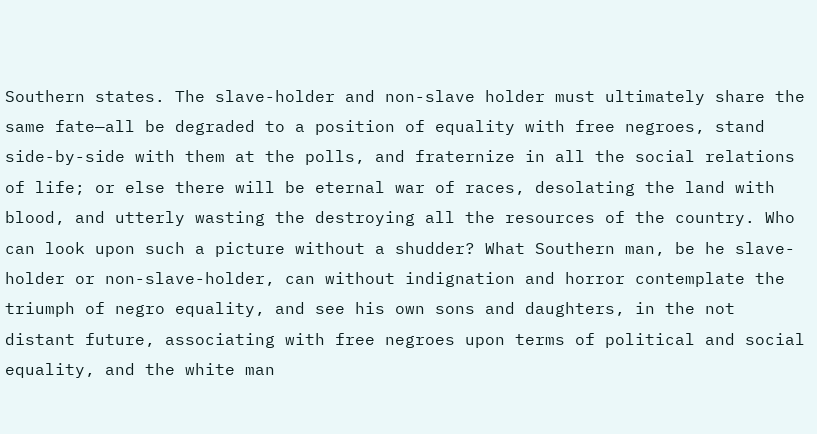Southern states. The slave-holder and non-slave holder must ultimately share the same fate—all be degraded to a position of equality with free negroes, stand side-by-side with them at the polls, and fraternize in all the social relations of life; or else there will be eternal war of races, desolating the land with blood, and utterly wasting the destroying all the resources of the country. Who can look upon such a picture without a shudder? What Southern man, be he slave-holder or non-slave-holder, can without indignation and horror contemplate the triumph of negro equality, and see his own sons and daughters, in the not distant future, associating with free negroes upon terms of political and social equality, and the white man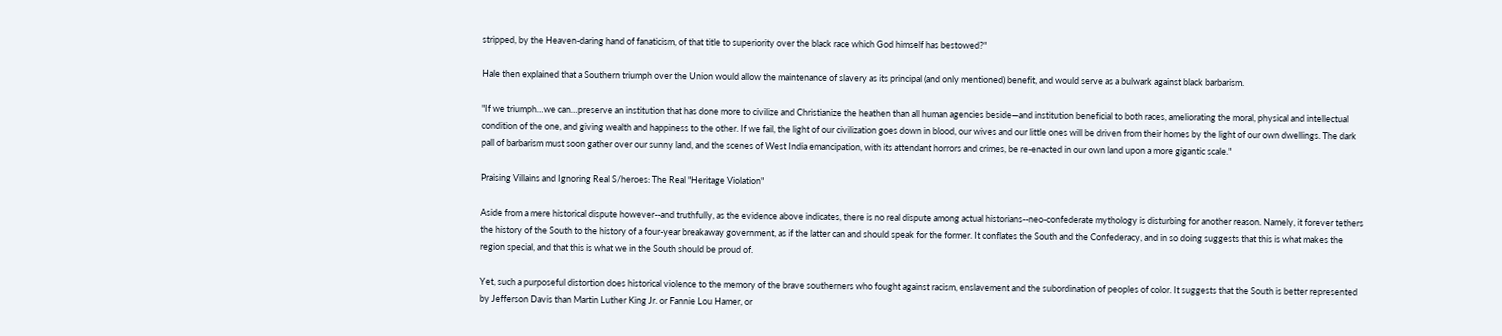stripped, by the Heaven-daring hand of fanaticism, of that title to superiority over the black race which God himself has bestowed?"

Hale then explained that a Southern triumph over the Union would allow the maintenance of slavery as its principal (and only mentioned) benefit, and would serve as a bulwark against black barbarism.

"If we triumph…we can…preserve an institution that has done more to civilize and Christianize the heathen than all human agencies beside—and institution beneficial to both races, ameliorating the moral, physical and intellectual condition of the one, and giving wealth and happiness to the other. If we fail, the light of our civilization goes down in blood, our wives and our little ones will be driven from their homes by the light of our own dwellings. The dark pall of barbarism must soon gather over our sunny land, and the scenes of West India emancipation, with its attendant horrors and crimes, be re-enacted in our own land upon a more gigantic scale."

Praising Villains and Ignoring Real S/heroes: The Real "Heritage Violation"

Aside from a mere historical dispute however--and truthfully, as the evidence above indicates, there is no real dispute among actual historians--neo-confederate mythology is disturbing for another reason. Namely, it forever tethers the history of the South to the history of a four-year breakaway government, as if the latter can and should speak for the former. It conflates the South and the Confederacy, and in so doing suggests that this is what makes the region special, and that this is what we in the South should be proud of.

Yet, such a purposeful distortion does historical violence to the memory of the brave southerners who fought against racism, enslavement and the subordination of peoples of color. It suggests that the South is better represented by Jefferson Davis than Martin Luther King Jr. or Fannie Lou Hamer, or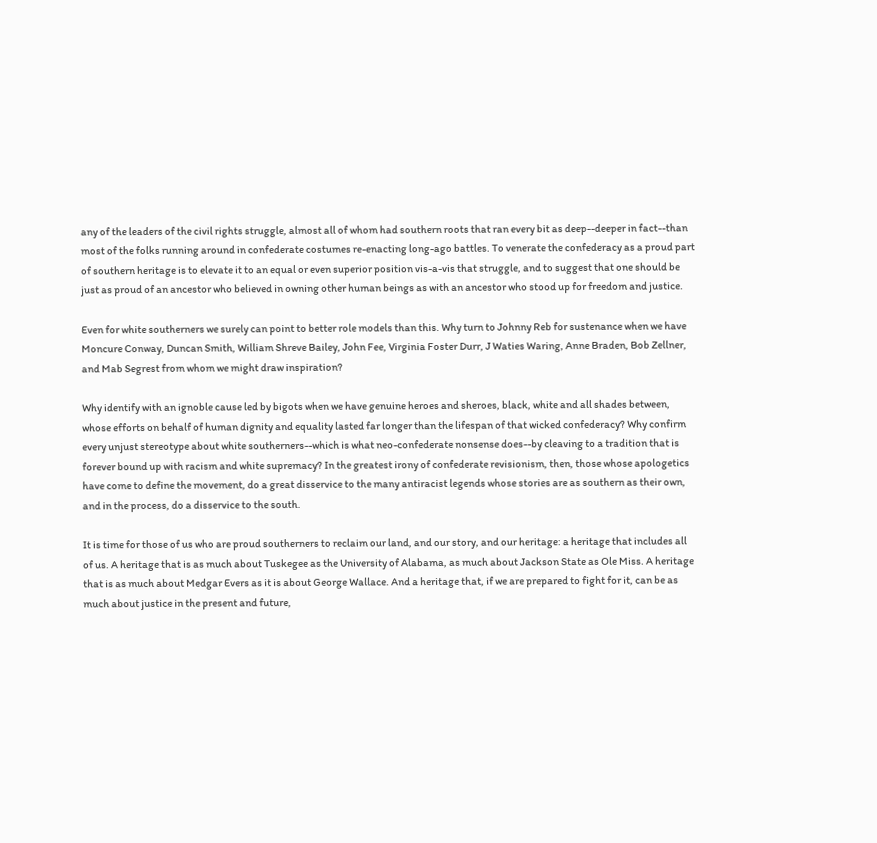any of the leaders of the civil rights struggle, almost all of whom had southern roots that ran every bit as deep--deeper in fact--than most of the folks running around in confederate costumes re-enacting long-ago battles. To venerate the confederacy as a proud part of southern heritage is to elevate it to an equal or even superior position vis-a-vis that struggle, and to suggest that one should be just as proud of an ancestor who believed in owning other human beings as with an ancestor who stood up for freedom and justice.

Even for white southerners we surely can point to better role models than this. Why turn to Johnny Reb for sustenance when we have Moncure Conway, Duncan Smith, William Shreve Bailey, John Fee, Virginia Foster Durr, J Waties Waring, Anne Braden, Bob Zellner, and Mab Segrest from whom we might draw inspiration?

Why identify with an ignoble cause led by bigots when we have genuine heroes and sheroes, black, white and all shades between, whose efforts on behalf of human dignity and equality lasted far longer than the lifespan of that wicked confederacy? Why confirm every unjust stereotype about white southerners--which is what neo-confederate nonsense does--by cleaving to a tradition that is forever bound up with racism and white supremacy? In the greatest irony of confederate revisionism, then, those whose apologetics have come to define the movement, do a great disservice to the many antiracist legends whose stories are as southern as their own, and in the process, do a disservice to the south.

It is time for those of us who are proud southerners to reclaim our land, and our story, and our heritage: a heritage that includes all of us. A heritage that is as much about Tuskegee as the University of Alabama, as much about Jackson State as Ole Miss. A heritage that is as much about Medgar Evers as it is about George Wallace. And a heritage that, if we are prepared to fight for it, can be as much about justice in the present and future,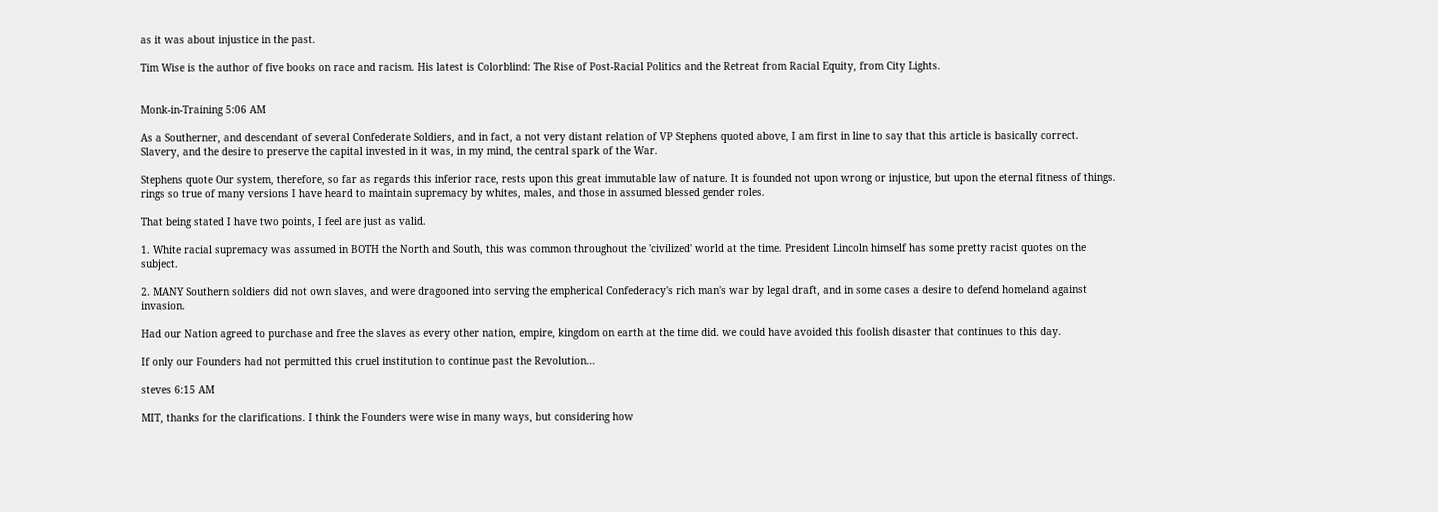as it was about injustice in the past.

Tim Wise is the author of five books on race and racism. His latest is Colorblind: The Rise of Post-Racial Politics and the Retreat from Racial Equity, from City Lights.


Monk-in-Training 5:06 AM

As a Southerner, and descendant of several Confederate Soldiers, and in fact, a not very distant relation of VP Stephens quoted above, I am first in line to say that this article is basically correct. Slavery, and the desire to preserve the capital invested in it was, in my mind, the central spark of the War.

Stephens quote Our system, therefore, so far as regards this inferior race, rests upon this great immutable law of nature. It is founded not upon wrong or injustice, but upon the eternal fitness of things. rings so true of many versions I have heard to maintain supremacy by whites, males, and those in assumed blessed gender roles.

That being stated I have two points, I feel are just as valid.

1. White racial supremacy was assumed in BOTH the North and South, this was common throughout the 'civilized' world at the time. President Lincoln himself has some pretty racist quotes on the subject.

2. MANY Southern soldiers did not own slaves, and were dragooned into serving the empherical Confederacy's rich man's war by legal draft, and in some cases a desire to defend homeland against invasion.

Had our Nation agreed to purchase and free the slaves as every other nation, empire, kingdom on earth at the time did. we could have avoided this foolish disaster that continues to this day.

If only our Founders had not permitted this cruel institution to continue past the Revolution...

steves 6:15 AM

MIT, thanks for the clarifications. I think the Founders were wise in many ways, but considering how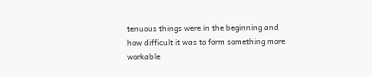tenuous things were in the beginning and how difficult it was to form something more workable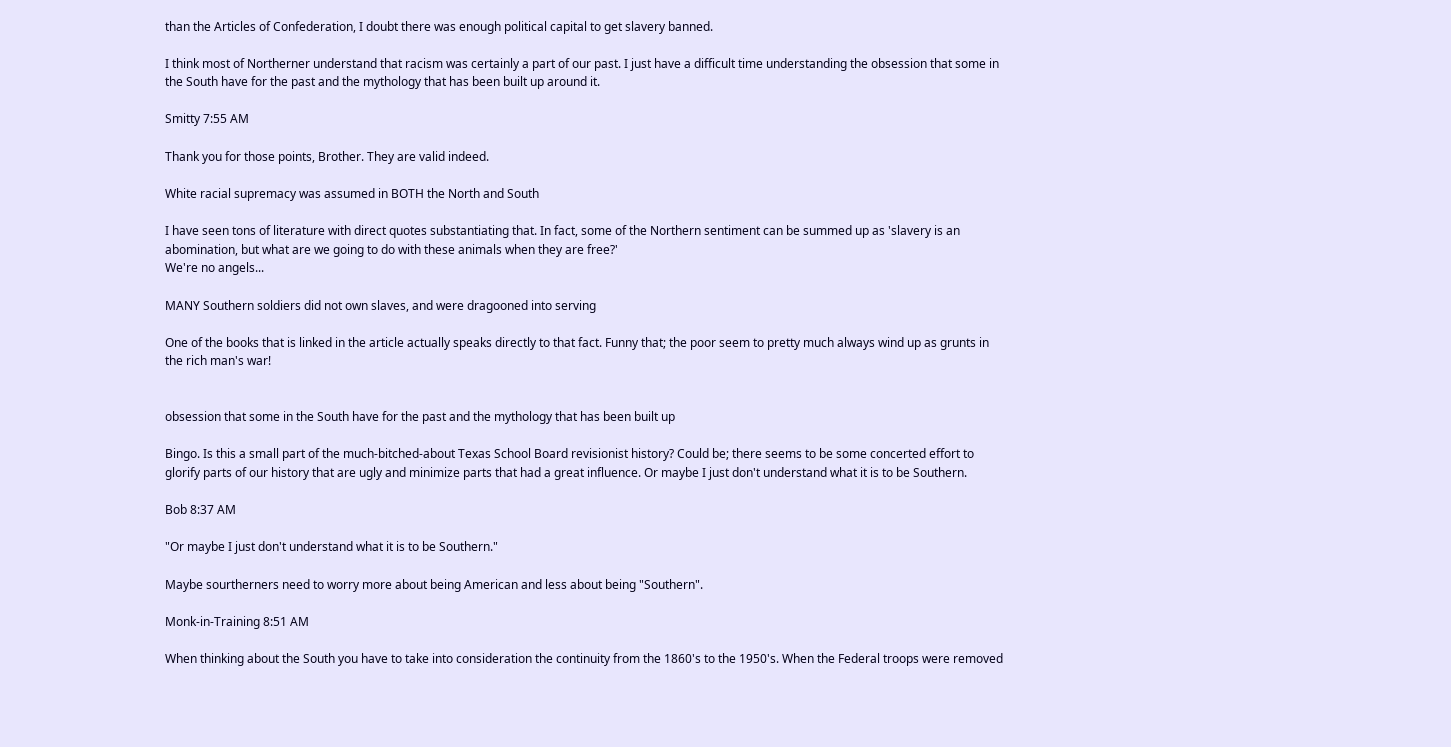than the Articles of Confederation, I doubt there was enough political capital to get slavery banned.

I think most of Northerner understand that racism was certainly a part of our past. I just have a difficult time understanding the obsession that some in the South have for the past and the mythology that has been built up around it.

Smitty 7:55 AM

Thank you for those points, Brother. They are valid indeed.

White racial supremacy was assumed in BOTH the North and South

I have seen tons of literature with direct quotes substantiating that. In fact, some of the Northern sentiment can be summed up as 'slavery is an abomination, but what are we going to do with these animals when they are free?'
We're no angels...

MANY Southern soldiers did not own slaves, and were dragooned into serving

One of the books that is linked in the article actually speaks directly to that fact. Funny that; the poor seem to pretty much always wind up as grunts in the rich man's war!


obsession that some in the South have for the past and the mythology that has been built up

Bingo. Is this a small part of the much-bitched-about Texas School Board revisionist history? Could be; there seems to be some concerted effort to glorify parts of our history that are ugly and minimize parts that had a great influence. Or maybe I just don't understand what it is to be Southern.

Bob 8:37 AM

"Or maybe I just don't understand what it is to be Southern."

Maybe sourtherners need to worry more about being American and less about being "Southern".

Monk-in-Training 8:51 AM

When thinking about the South you have to take into consideration the continuity from the 1860's to the 1950's. When the Federal troops were removed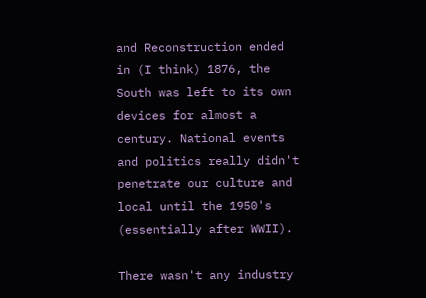and Reconstruction ended in (I think) 1876, the South was left to its own devices for almost a century. National events and politics really didn't penetrate our culture and local until the 1950's (essentially after WWII).

There wasn't any industry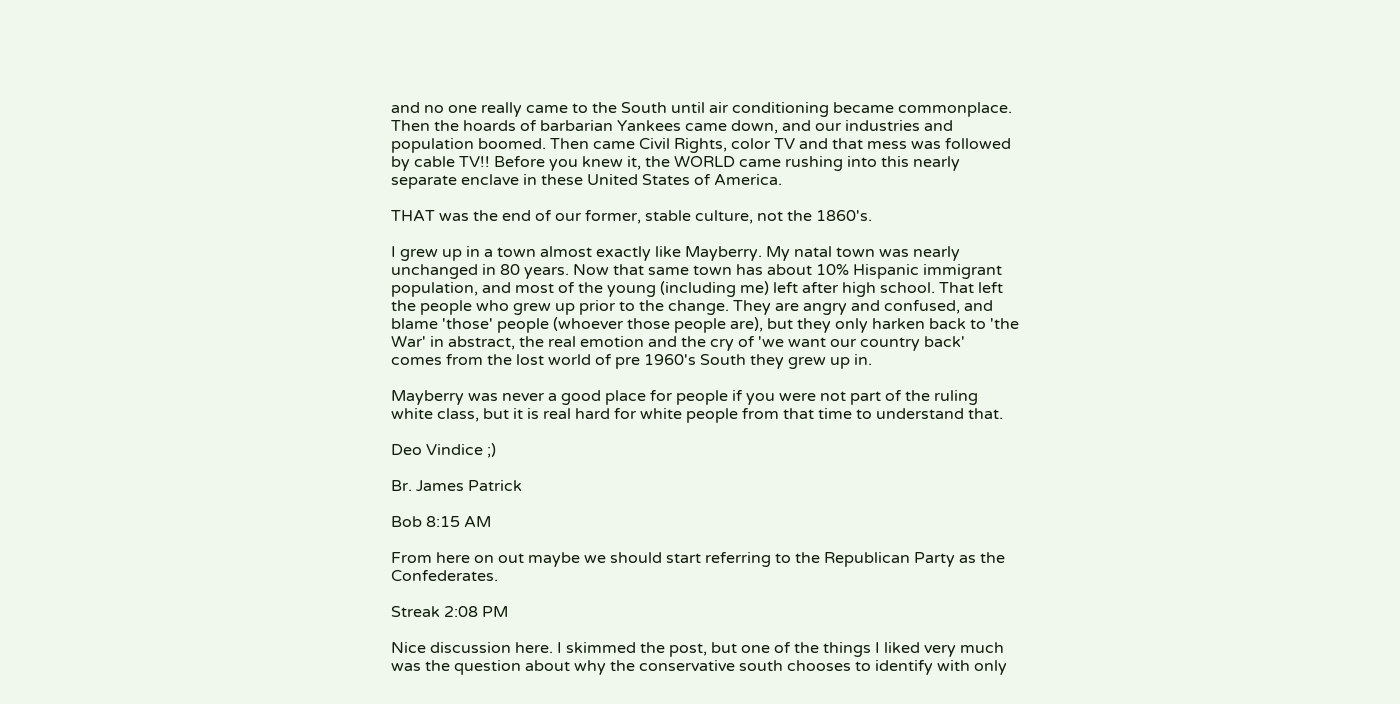and no one really came to the South until air conditioning became commonplace. Then the hoards of barbarian Yankees came down, and our industries and population boomed. Then came Civil Rights, color TV and that mess was followed by cable TV!! Before you knew it, the WORLD came rushing into this nearly separate enclave in these United States of America.

THAT was the end of our former, stable culture, not the 1860's.

I grew up in a town almost exactly like Mayberry. My natal town was nearly unchanged in 80 years. Now that same town has about 10% Hispanic immigrant population, and most of the young (including me) left after high school. That left the people who grew up prior to the change. They are angry and confused, and blame 'those' people (whoever those people are), but they only harken back to 'the War' in abstract, the real emotion and the cry of 'we want our country back' comes from the lost world of pre 1960's South they grew up in.

Mayberry was never a good place for people if you were not part of the ruling white class, but it is real hard for white people from that time to understand that.

Deo Vindice ;)

Br. James Patrick

Bob 8:15 AM

From here on out maybe we should start referring to the Republican Party as the Confederates.

Streak 2:08 PM

Nice discussion here. I skimmed the post, but one of the things I liked very much was the question about why the conservative south chooses to identify with only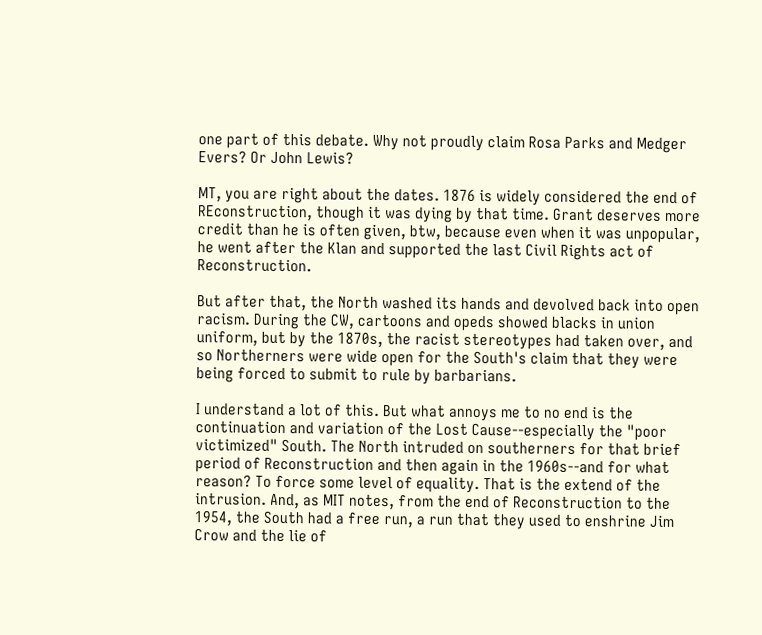one part of this debate. Why not proudly claim Rosa Parks and Medger Evers? Or John Lewis?

MT, you are right about the dates. 1876 is widely considered the end of REconstruction, though it was dying by that time. Grant deserves more credit than he is often given, btw, because even when it was unpopular, he went after the Klan and supported the last Civil Rights act of Reconstruction.

But after that, the North washed its hands and devolved back into open racism. During the CW, cartoons and opeds showed blacks in union uniform, but by the 1870s, the racist stereotypes had taken over, and so Northerners were wide open for the South's claim that they were being forced to submit to rule by barbarians.

I understand a lot of this. But what annoys me to no end is the continuation and variation of the Lost Cause--especially the "poor victimized" South. The North intruded on southerners for that brief period of Reconstruction and then again in the 1960s--and for what reason? To force some level of equality. That is the extend of the intrusion. And, as MIT notes, from the end of Reconstruction to the 1954, the South had a free run, a run that they used to enshrine Jim Crow and the lie of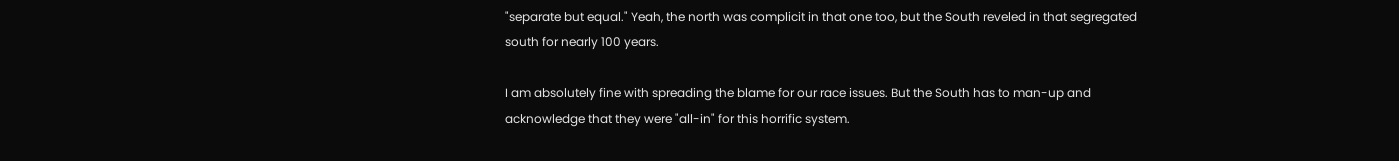"separate but equal." Yeah, the north was complicit in that one too, but the South reveled in that segregated south for nearly 100 years.

I am absolutely fine with spreading the blame for our race issues. But the South has to man-up and acknowledge that they were "all-in" for this horrific system.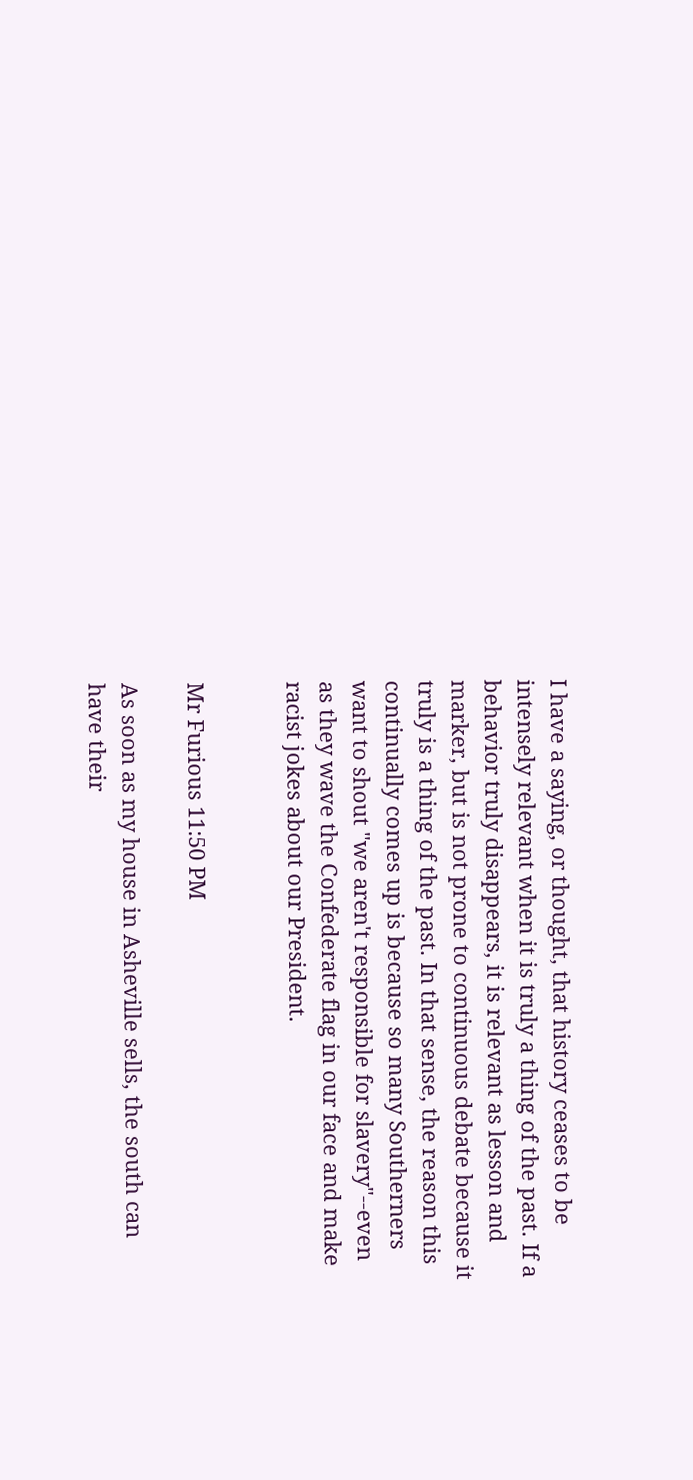I have a saying, or thought, that history ceases to be intensely relevant when it is truly a thing of the past. If a behavior truly disappears, it is relevant as lesson and marker, but is not prone to continuous debate because it truly is a thing of the past. In that sense, the reason this continually comes up is because so many Southerners want to shout "we aren't responsible for slavery"--even as they wave the Confederate flag in our face and make racist jokes about our President.


Mr Furious 11:50 PM

As soon as my house in Asheville sells, the south can have their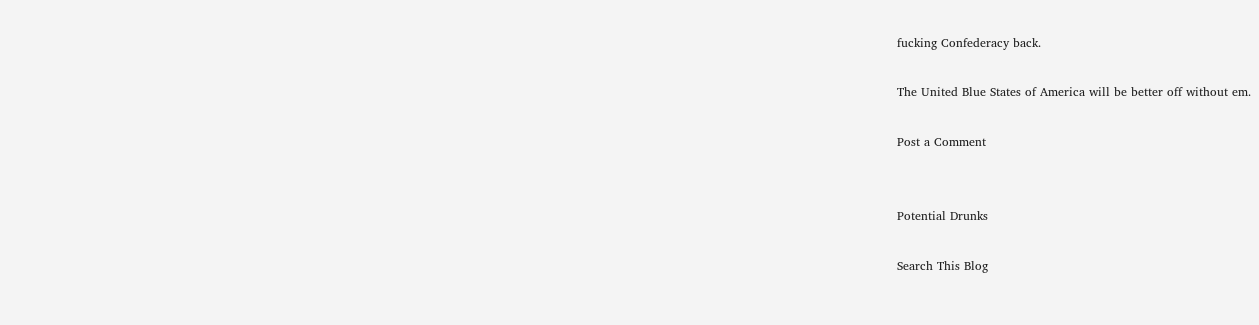fucking Confederacy back.

The United Blue States of America will be better off without em.

Post a Comment


Potential Drunks

Search This Blog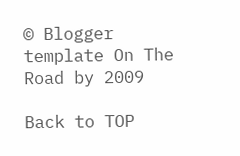© Blogger template On The Road by 2009

Back to TOP